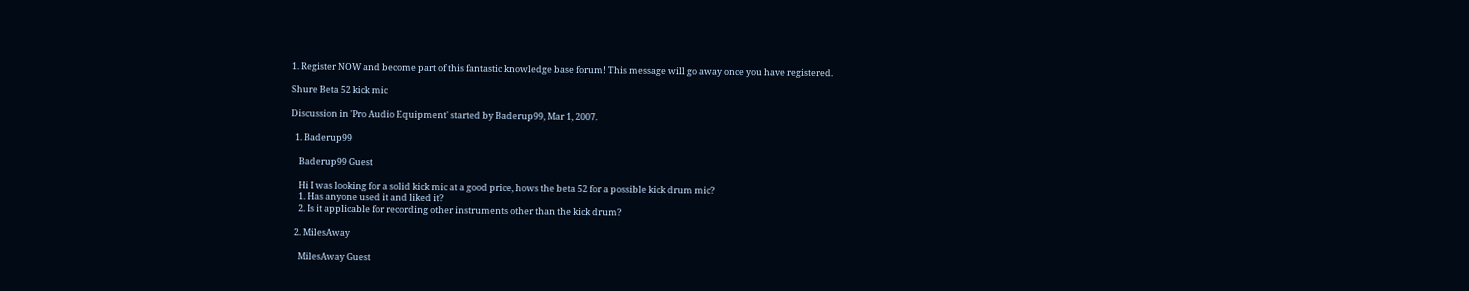1. Register NOW and become part of this fantastic knowledge base forum! This message will go away once you have registered.

Shure Beta 52 kick mic

Discussion in 'Pro Audio Equipment' started by Baderup99, Mar 1, 2007.

  1. Baderup99

    Baderup99 Guest

    Hi I was looking for a solid kick mic at a good price, hows the beta 52 for a possible kick drum mic?
    1. Has anyone used it and liked it?
    2. Is it applicable for recording other instruments other than the kick drum?

  2. MilesAway

    MilesAway Guest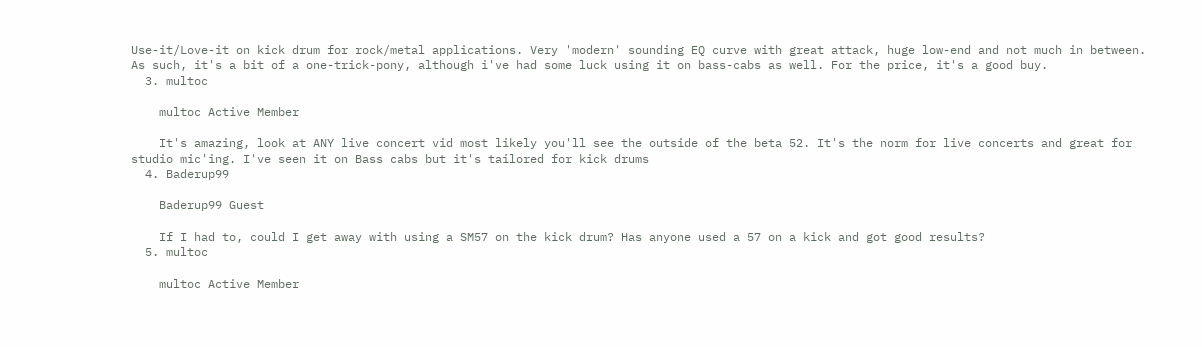Use-it/Love-it on kick drum for rock/metal applications. Very 'modern' sounding EQ curve with great attack, huge low-end and not much in between. As such, it's a bit of a one-trick-pony, although i've had some luck using it on bass-cabs as well. For the price, it's a good buy.
  3. multoc

    multoc Active Member

    It's amazing, look at ANY live concert vid most likely you'll see the outside of the beta 52. It's the norm for live concerts and great for studio mic'ing. I've seen it on Bass cabs but it's tailored for kick drums
  4. Baderup99

    Baderup99 Guest

    If I had to, could I get away with using a SM57 on the kick drum? Has anyone used a 57 on a kick and got good results?
  5. multoc

    multoc Active Member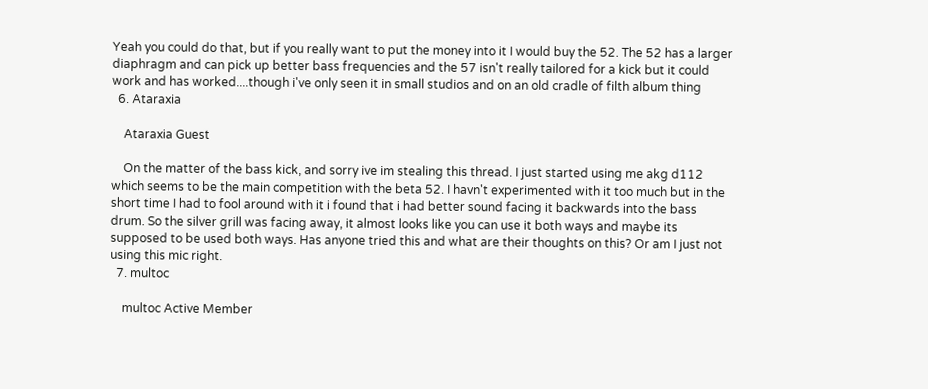Yeah you could do that, but if you really want to put the money into it I would buy the 52. The 52 has a larger diaphragm and can pick up better bass frequencies and the 57 isn't really tailored for a kick but it could work and has worked....though i've only seen it in small studios and on an old cradle of filth album thing
  6. Ataraxia

    Ataraxia Guest

    On the matter of the bass kick, and sorry ive im stealing this thread. I just started using me akg d112 which seems to be the main competition with the beta 52. I havn't experimented with it too much but in the short time I had to fool around with it i found that i had better sound facing it backwards into the bass drum. So the silver grill was facing away, it almost looks like you can use it both ways and maybe its supposed to be used both ways. Has anyone tried this and what are their thoughts on this? Or am I just not using this mic right.
  7. multoc

    multoc Active Member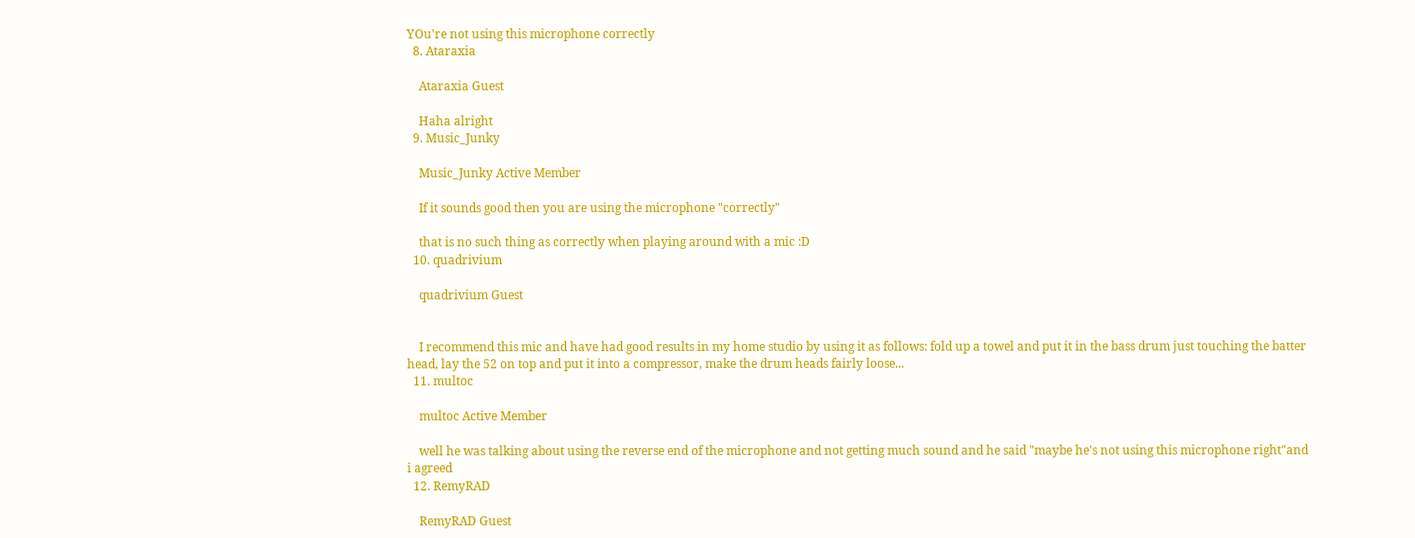YOu're not using this microphone correctly
  8. Ataraxia

    Ataraxia Guest

    Haha alright
  9. Music_Junky

    Music_Junky Active Member

    If it sounds good then you are using the microphone "correctly"

    that is no such thing as correctly when playing around with a mic :D
  10. quadrivium

    quadrivium Guest


    I recommend this mic and have had good results in my home studio by using it as follows: fold up a towel and put it in the bass drum just touching the batter head, lay the 52 on top and put it into a compressor, make the drum heads fairly loose...
  11. multoc

    multoc Active Member

    well he was talking about using the reverse end of the microphone and not getting much sound and he said "maybe he's not using this microphone right"and i agreed
  12. RemyRAD

    RemyRAD Guest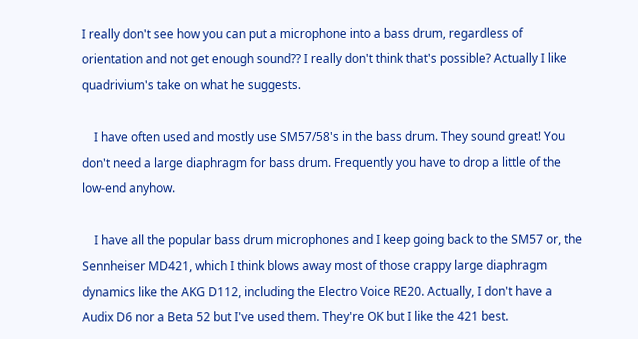I really don't see how you can put a microphone into a bass drum, regardless of orientation and not get enough sound?? I really don't think that's possible? Actually I like quadrivium's take on what he suggests.

    I have often used and mostly use SM57/58's in the bass drum. They sound great! You don't need a large diaphragm for bass drum. Frequently you have to drop a little of the low-end anyhow.

    I have all the popular bass drum microphones and I keep going back to the SM57 or, the Sennheiser MD421, which I think blows away most of those crappy large diaphragm dynamics like the AKG D112, including the Electro Voice RE20. Actually, I don't have a Audix D6 nor a Beta 52 but I've used them. They're OK but I like the 421 best.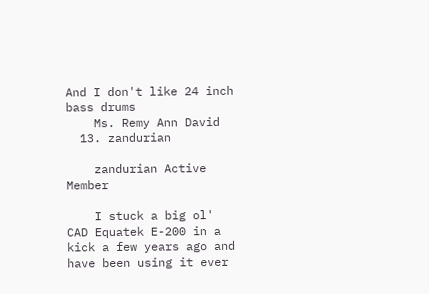And I don't like 24 inch bass drums
    Ms. Remy Ann David
  13. zandurian

    zandurian Active Member

    I stuck a big ol' CAD Equatek E-200 in a kick a few years ago and have been using it ever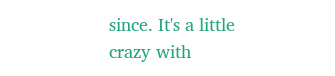since. It's a little crazy with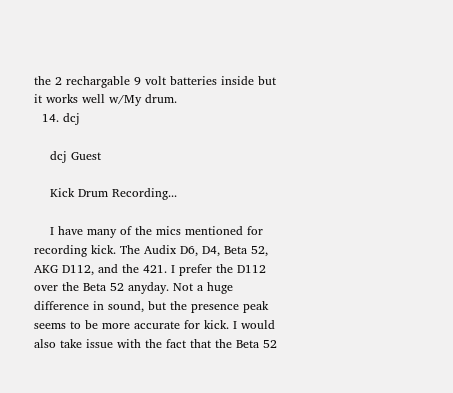the 2 rechargable 9 volt batteries inside but it works well w/My drum.
  14. dcj

    dcj Guest

    Kick Drum Recording...

    I have many of the mics mentioned for recording kick. The Audix D6, D4, Beta 52, AKG D112, and the 421. I prefer the D112 over the Beta 52 anyday. Not a huge difference in sound, but the presence peak seems to be more accurate for kick. I would also take issue with the fact that the Beta 52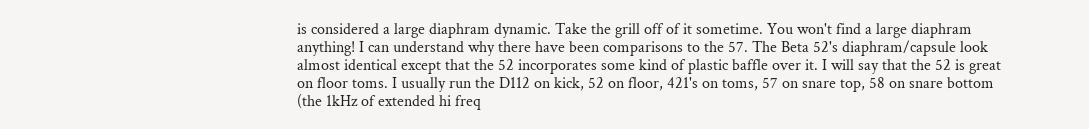is considered a large diaphram dynamic. Take the grill off of it sometime. You won't find a large diaphram anything! I can understand why there have been comparisons to the 57. The Beta 52's diaphram/capsule look almost identical except that the 52 incorporates some kind of plastic baffle over it. I will say that the 52 is great on floor toms. I usually run the D112 on kick, 52 on floor, 421's on toms, 57 on snare top, 58 on snare bottom (the 1kHz of extended hi freq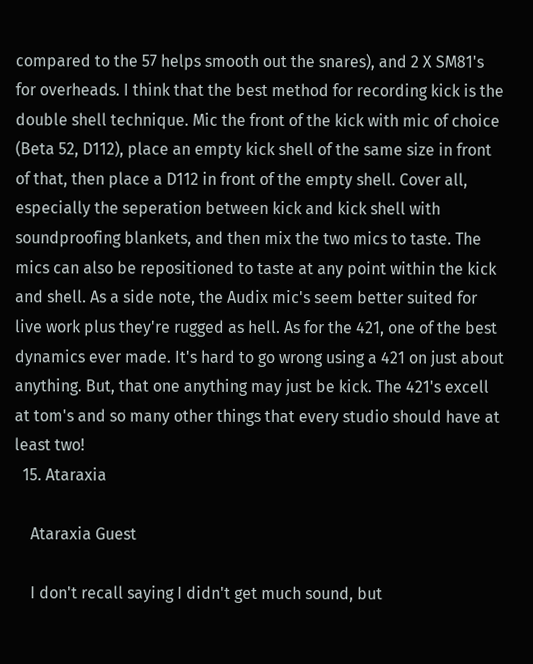compared to the 57 helps smooth out the snares), and 2 X SM81's for overheads. I think that the best method for recording kick is the double shell technique. Mic the front of the kick with mic of choice (Beta 52, D112), place an empty kick shell of the same size in front of that, then place a D112 in front of the empty shell. Cover all, especially the seperation between kick and kick shell with soundproofing blankets, and then mix the two mics to taste. The mics can also be repositioned to taste at any point within the kick and shell. As a side note, the Audix mic's seem better suited for live work plus they're rugged as hell. As for the 421, one of the best dynamics ever made. It's hard to go wrong using a 421 on just about anything. But, that one anything may just be kick. The 421's excell at tom's and so many other things that every studio should have at least two!
  15. Ataraxia

    Ataraxia Guest

    I don't recall saying I didn't get much sound, but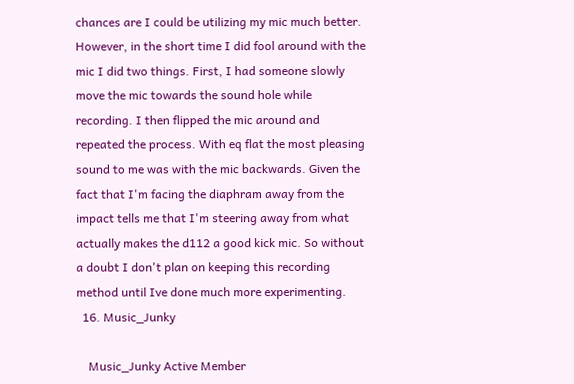chances are I could be utilizing my mic much better. However, in the short time I did fool around with the mic I did two things. First, I had someone slowly move the mic towards the sound hole while recording. I then flipped the mic around and repeated the process. With eq flat the most pleasing sound to me was with the mic backwards. Given the fact that I'm facing the diaphram away from the impact tells me that I'm steering away from what actually makes the d112 a good kick mic. So without a doubt I don't plan on keeping this recording method until Ive done much more experimenting.
  16. Music_Junky

    Music_Junky Active Member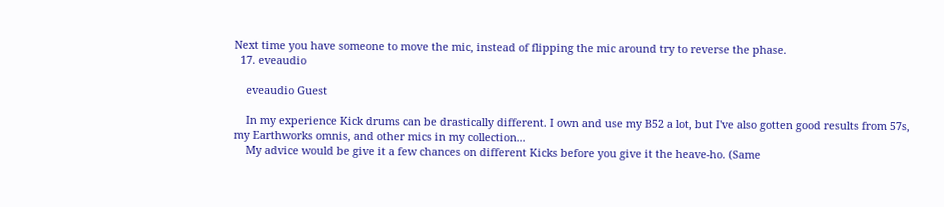Next time you have someone to move the mic, instead of flipping the mic around try to reverse the phase.
  17. eveaudio

    eveaudio Guest

    In my experience Kick drums can be drastically different. I own and use my B52 a lot, but I've also gotten good results from 57s, my Earthworks omnis, and other mics in my collection...
    My advice would be give it a few chances on different Kicks before you give it the heave-ho. (Same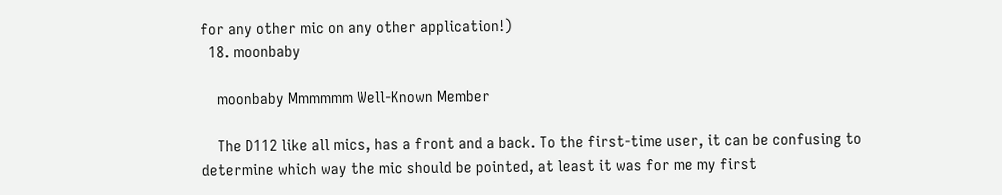for any other mic on any other application!)
  18. moonbaby

    moonbaby Mmmmmm Well-Known Member

    The D112 like all mics, has a front and a back. To the first-time user, it can be confusing to determine which way the mic should be pointed, at least it was for me my first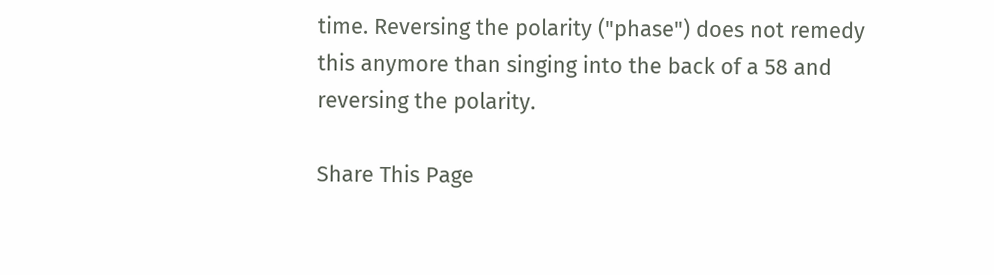time. Reversing the polarity ("phase") does not remedy this anymore than singing into the back of a 58 and reversing the polarity.

Share This Page